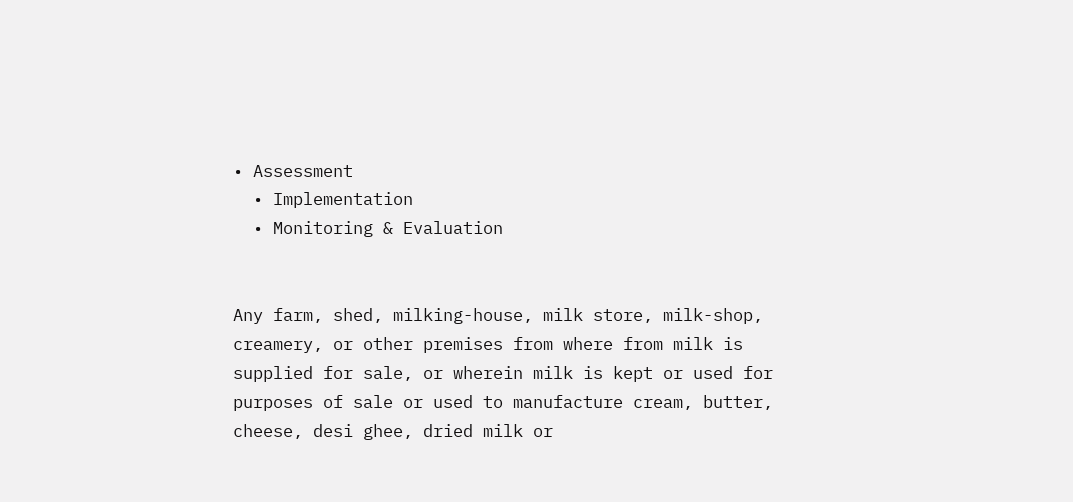• Assessment
  • Implementation
  • Monitoring & Evaluation


Any farm, shed, milking-house, milk store, milk-shop, creamery, or other premises from where from milk is supplied for sale, or wherein milk is kept or used for purposes of sale or used to manufacture cream, butter, cheese, desi ghee, dried milk or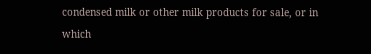condensed milk or other milk products for sale, or in which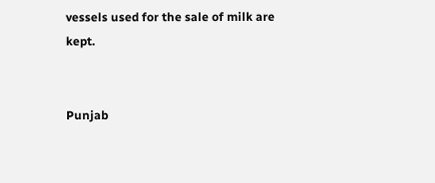vessels used for the sale of milk are kept.


Punjab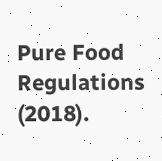Pure Food Regulations (2018).